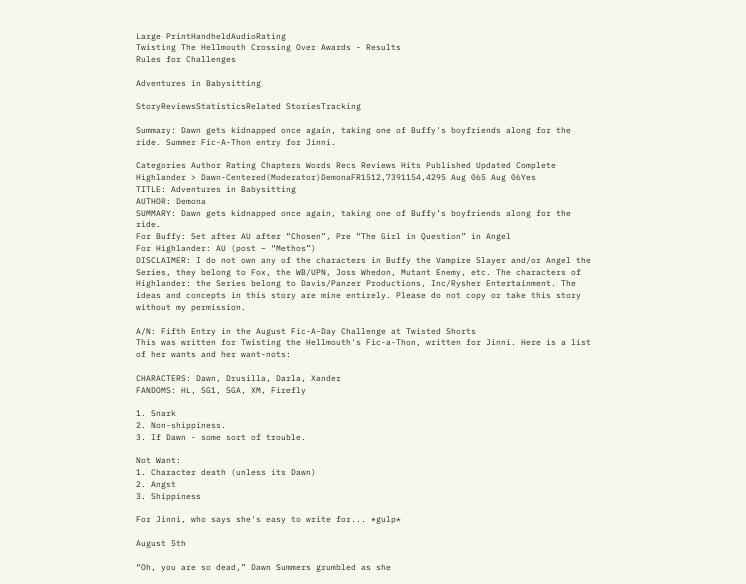Large PrintHandheldAudioRating
Twisting The Hellmouth Crossing Over Awards - Results
Rules for Challenges

Adventures in Babysitting

StoryReviewsStatisticsRelated StoriesTracking

Summary: Dawn gets kidnapped once again, taking one of Buffy's boyfriends along for the ride. Summer Fic-A-Thon entry for Jinni.

Categories Author Rating Chapters Words Recs Reviews Hits Published Updated Complete
Highlander > Dawn-Centered(Moderator)DemonaFR1512,7391154,4295 Aug 065 Aug 06Yes
TITLE: Adventures in Babysitting
AUTHOR: Demona
SUMMARY: Dawn gets kidnapped once again, taking one of Buffy’s boyfriends along for the ride.
For Buffy: Set after AU after “Chosen”, Pre “The Girl in Question” in Angel
For Highlander: AU (post – “Methos”)
DISCLAIMER: I do not own any of the characters in Buffy the Vampire Slayer and/or Angel the Series, they belong to Fox, the WB/UPN, Joss Whedon, Mutant Enemy, etc. The characters of Highlander: the Series belong to Davis/Panzer Productions, Inc/Rysher Entertainment. The ideas and concepts in this story are mine entirely. Please do not copy or take this story without my permission.

A/N: Fifth Entry in the August Fic-A-Day Challenge at Twisted Shorts
This was written for Twisting the Hellmouth's Fic-a-Thon, written for Jinni. Here is a list of her wants and her want-nots:

CHARACTERS: Dawn, Drusilla, Darla, Xander
FANDOMS: HL, SG1, SGA, XM, Firefly

1. Snark
2. Non-shippiness.
3. If Dawn - some sort of trouble.

Not Want:
1. Character death (unless its Dawn)
2. Angst
3. Shippiness

For Jinni, who says she's easy to write for... *gulp*

August 5th

“Oh, you are so dead,” Dawn Summers grumbled as she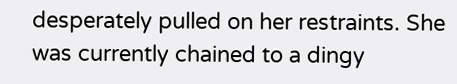desperately pulled on her restraints. She was currently chained to a dingy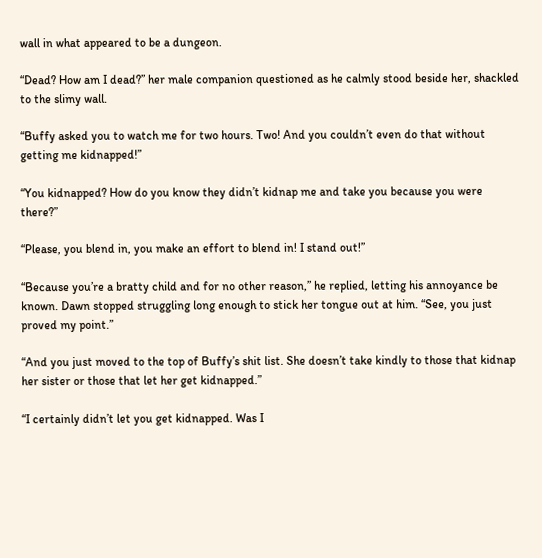wall in what appeared to be a dungeon.

“Dead? How am I dead?” her male companion questioned as he calmly stood beside her, shackled to the slimy wall.

“Buffy asked you to watch me for two hours. Two! And you couldn’t even do that without getting me kidnapped!”

“You kidnapped? How do you know they didn’t kidnap me and take you because you were there?”

“Please, you blend in, you make an effort to blend in! I stand out!”

“Because you’re a bratty child and for no other reason,” he replied, letting his annoyance be known. Dawn stopped struggling long enough to stick her tongue out at him. “See, you just proved my point.”

“And you just moved to the top of Buffy’s shit list. She doesn’t take kindly to those that kidnap her sister or those that let her get kidnapped.”

“I certainly didn’t let you get kidnapped. Was I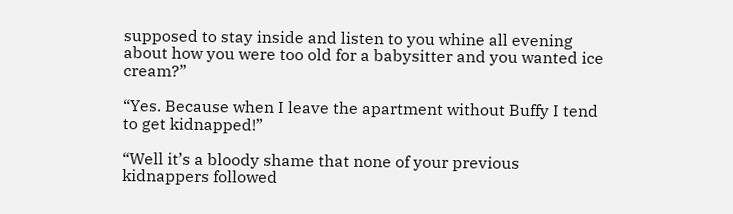supposed to stay inside and listen to you whine all evening about how you were too old for a babysitter and you wanted ice cream?”

“Yes. Because when I leave the apartment without Buffy I tend to get kidnapped!”

“Well it’s a bloody shame that none of your previous kidnappers followed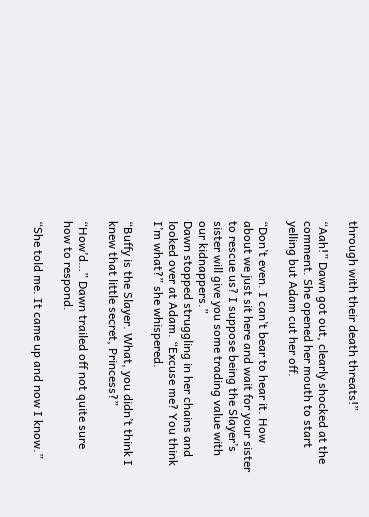through with their death threats!”

“Aah!” Dawn got out, clearly shocked at the comment. She opened her mouth to start yelling but Adam cut her off.

“Don’t even. I can’t bear to hear it. How about we just sit here and wait for your sister to rescue us? I suppose being the Slayer’s sister will give you some trading value with our kidnappers.”
Dawn stopped struggling in her chains and looked over at Adam. “Excuse me? You think I’m what?” she whispered.

“Buffy is the Slayer. What, you didn’t think I knew that little secret, Princess?”

“How’d…” Dawn trailed off not quite sure how to respond.

“She told me. It came up and now I know.”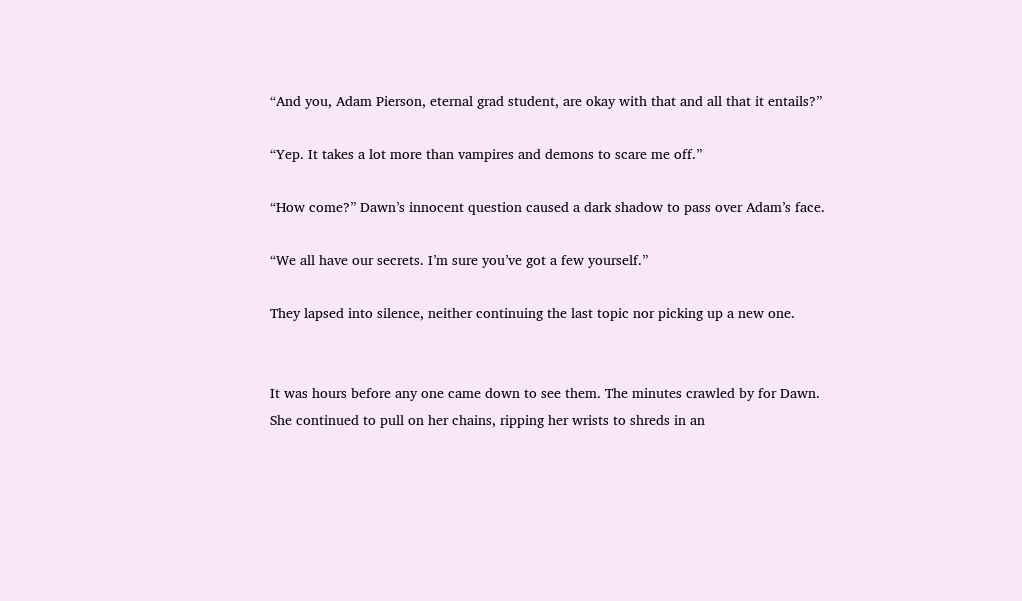“And you, Adam Pierson, eternal grad student, are okay with that and all that it entails?”

“Yep. It takes a lot more than vampires and demons to scare me off.”

“How come?” Dawn’s innocent question caused a dark shadow to pass over Adam’s face.

“We all have our secrets. I’m sure you’ve got a few yourself.”

They lapsed into silence, neither continuing the last topic nor picking up a new one.


It was hours before any one came down to see them. The minutes crawled by for Dawn. She continued to pull on her chains, ripping her wrists to shreds in an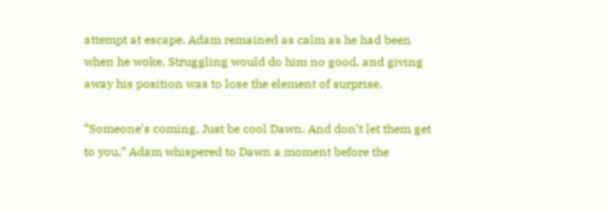attempt at escape. Adam remained as calm as he had been when he woke. Struggling would do him no good, and giving away his position was to lose the element of surprise.

“Someone’s coming. Just be cool Dawn. And don’t let them get to you,” Adam whispered to Dawn a moment before the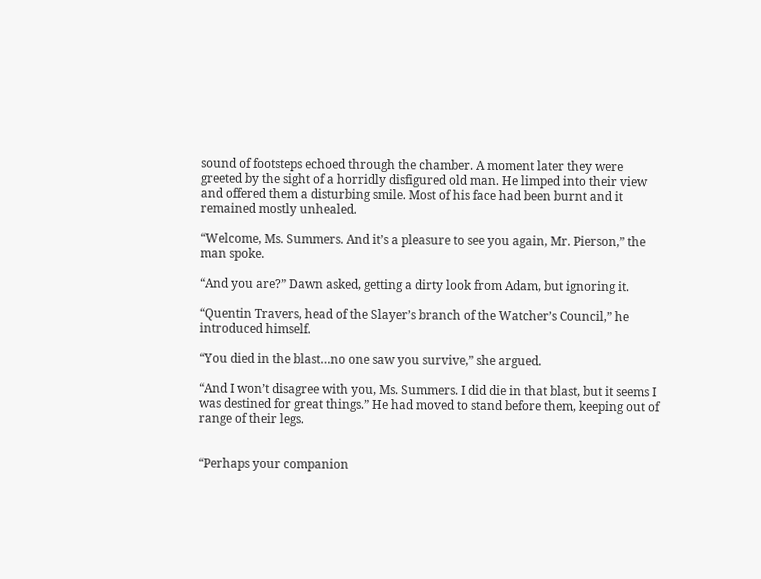sound of footsteps echoed through the chamber. A moment later they were greeted by the sight of a horridly disfigured old man. He limped into their view and offered them a disturbing smile. Most of his face had been burnt and it remained mostly unhealed.

“Welcome, Ms. Summers. And it’s a pleasure to see you again, Mr. Pierson,” the man spoke.

“And you are?” Dawn asked, getting a dirty look from Adam, but ignoring it.

“Quentin Travers, head of the Slayer’s branch of the Watcher’s Council,” he introduced himself.

“You died in the blast…no one saw you survive,” she argued.

“And I won’t disagree with you, Ms. Summers. I did die in that blast, but it seems I was destined for great things.” He had moved to stand before them, keeping out of range of their legs.


“Perhaps your companion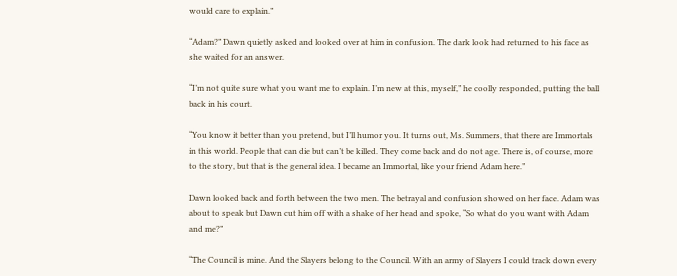would care to explain.”

“Adam?” Dawn quietly asked and looked over at him in confusion. The dark look had returned to his face as she waited for an answer.

“I’m not quite sure what you want me to explain. I’m new at this, myself,” he coolly responded, putting the ball back in his court.

“You know it better than you pretend, but I’ll humor you. It turns out, Ms. Summers, that there are Immortals in this world. People that can die but can’t be killed. They come back and do not age. There is, of course, more to the story, but that is the general idea. I became an Immortal, like your friend Adam here.”

Dawn looked back and forth between the two men. The betrayal and confusion showed on her face. Adam was about to speak but Dawn cut him off with a shake of her head and spoke, “So what do you want with Adam and me?”

“The Council is mine. And the Slayers belong to the Council. With an army of Slayers I could track down every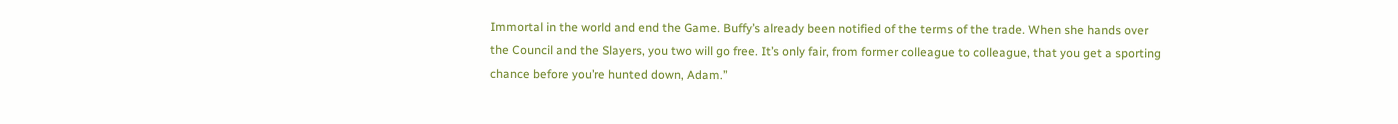Immortal in the world and end the Game. Buffy’s already been notified of the terms of the trade. When she hands over the Council and the Slayers, you two will go free. It’s only fair, from former colleague to colleague, that you get a sporting chance before you’re hunted down, Adam.”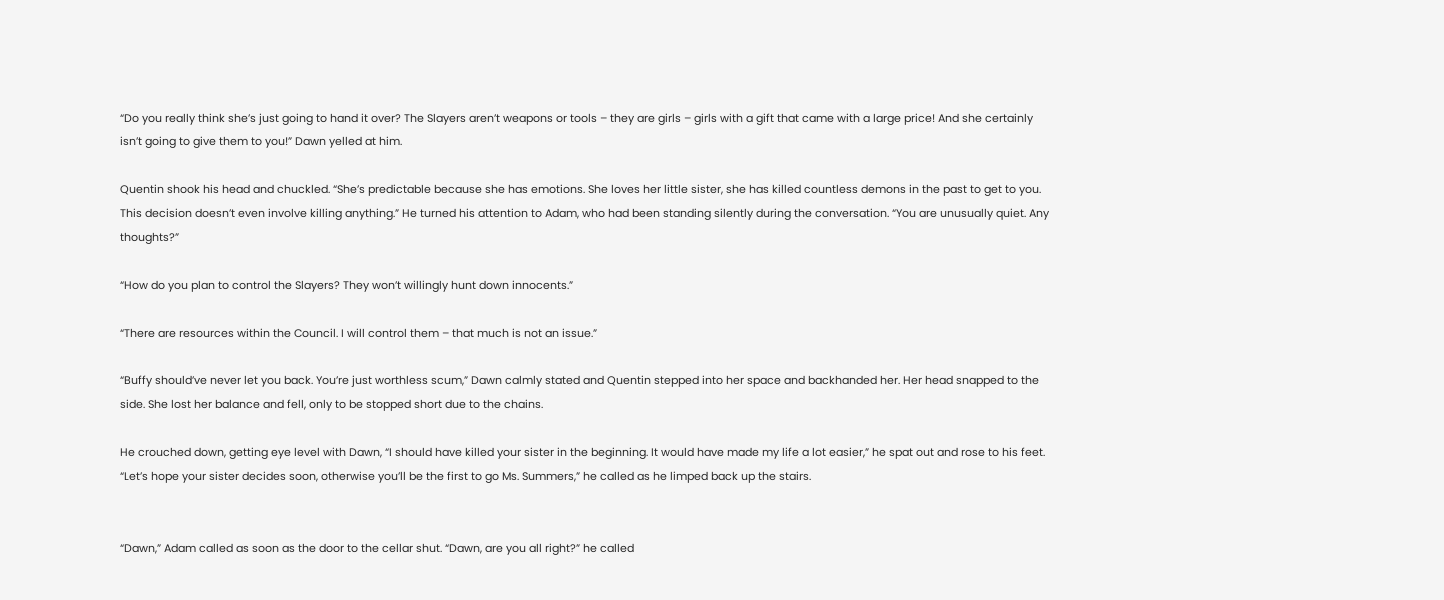“Do you really think she’s just going to hand it over? The Slayers aren’t weapons or tools – they are girls – girls with a gift that came with a large price! And she certainly isn’t going to give them to you!” Dawn yelled at him.

Quentin shook his head and chuckled. “She’s predictable because she has emotions. She loves her little sister, she has killed countless demons in the past to get to you. This decision doesn’t even involve killing anything.” He turned his attention to Adam, who had been standing silently during the conversation. “You are unusually quiet. Any thoughts?”

“How do you plan to control the Slayers? They won’t willingly hunt down innocents.”

“There are resources within the Council. I will control them – that much is not an issue.”

“Buffy should’ve never let you back. You’re just worthless scum,” Dawn calmly stated and Quentin stepped into her space and backhanded her. Her head snapped to the side. She lost her balance and fell, only to be stopped short due to the chains.

He crouched down, getting eye level with Dawn, “I should have killed your sister in the beginning. It would have made my life a lot easier,” he spat out and rose to his feet. “Let’s hope your sister decides soon, otherwise you’ll be the first to go Ms. Summers,” he called as he limped back up the stairs.


“Dawn,” Adam called as soon as the door to the cellar shut. “Dawn, are you all right?” he called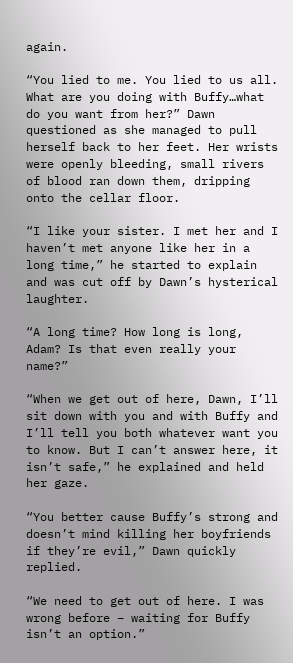again.

“You lied to me. You lied to us all. What are you doing with Buffy…what do you want from her?” Dawn questioned as she managed to pull herself back to her feet. Her wrists were openly bleeding, small rivers of blood ran down them, dripping onto the cellar floor.

“I like your sister. I met her and I haven’t met anyone like her in a long time,” he started to explain and was cut off by Dawn’s hysterical laughter.

“A long time? How long is long, Adam? Is that even really your name?”

“When we get out of here, Dawn, I’ll sit down with you and with Buffy and I’ll tell you both whatever want you to know. But I can’t answer here, it isn’t safe,” he explained and held her gaze.

“You better cause Buffy’s strong and doesn’t mind killing her boyfriends if they’re evil,” Dawn quickly replied.

“We need to get out of here. I was wrong before – waiting for Buffy isn’t an option.”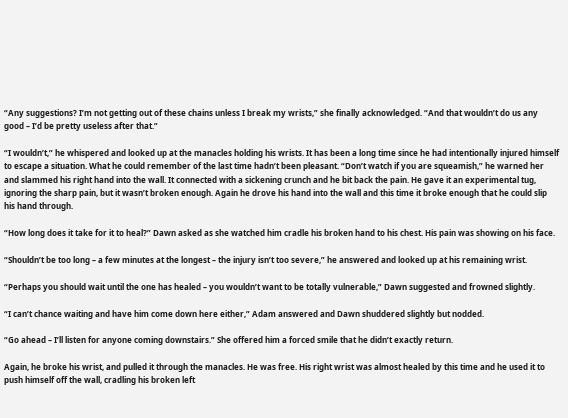“Any suggestions? I’m not getting out of these chains unless I break my wrists,” she finally acknowledged. “And that wouldn’t do us any good – I’d be pretty useless after that.”

“I wouldn’t,” he whispered and looked up at the manacles holding his wrists. It has been a long time since he had intentionally injured himself to escape a situation. What he could remember of the last time hadn’t been pleasant. “Don’t watch if you are squeamish,” he warned her and slammed his right hand into the wall. It connected with a sickening crunch and he bit back the pain. He gave it an experimental tug, ignoring the sharp pain, but it wasn’t broken enough. Again he drove his hand into the wall and this time it broke enough that he could slip his hand through.

“How long does it take for it to heal?” Dawn asked as she watched him cradle his broken hand to his chest. His pain was showing on his face.

“Shouldn’t be too long – a few minutes at the longest – the injury isn’t too severe,” he answered and looked up at his remaining wrist.

“Perhaps you should wait until the one has healed – you wouldn’t want to be totally vulnerable,” Dawn suggested and frowned slightly.

“I can’t chance waiting and have him come down here either,” Adam answered and Dawn shuddered slightly but nodded.

“Go ahead – I’ll listen for anyone coming downstairs.” She offered him a forced smile that he didn’t exactly return.

Again, he broke his wrist, and pulled it through the manacles. He was free. His right wrist was almost healed by this time and he used it to push himself off the wall, cradling his broken left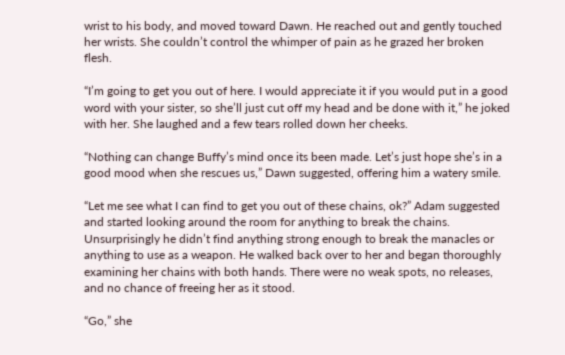wrist to his body, and moved toward Dawn. He reached out and gently touched her wrists. She couldn’t control the whimper of pain as he grazed her broken flesh.

“I’m going to get you out of here. I would appreciate it if you would put in a good word with your sister, so she’ll just cut off my head and be done with it,” he joked with her. She laughed and a few tears rolled down her cheeks.

“Nothing can change Buffy’s mind once its been made. Let’s just hope she’s in a good mood when she rescues us,” Dawn suggested, offering him a watery smile.

“Let me see what I can find to get you out of these chains, ok?” Adam suggested and started looking around the room for anything to break the chains. Unsurprisingly he didn’t find anything strong enough to break the manacles or anything to use as a weapon. He walked back over to her and began thoroughly examining her chains with both hands. There were no weak spots, no releases, and no chance of freeing her as it stood.

“Go,” she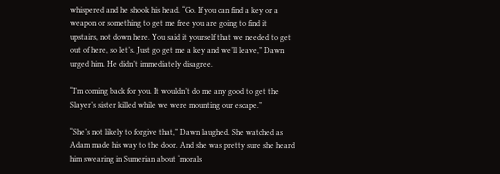whispered and he shook his head. “Go. If you can find a key or a weapon or something to get me free you are going to find it upstairs, not down here. You said it yourself that we needed to get out of here, so let’s. Just go get me a key and we’ll leave,” Dawn urged him. He didn’t immediately disagree.

“I’m coming back for you. It wouldn’t do me any good to get the Slayer’s sister killed while we were mounting our escape.”

“She’s not likely to forgive that,” Dawn laughed. She watched as Adam made his way to the door. And she was pretty sure she heard him swearing in Sumerian about ‘morals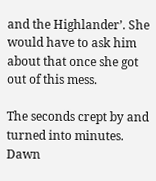and the Highlander’. She would have to ask him about that once she got out of this mess.

The seconds crept by and turned into minutes. Dawn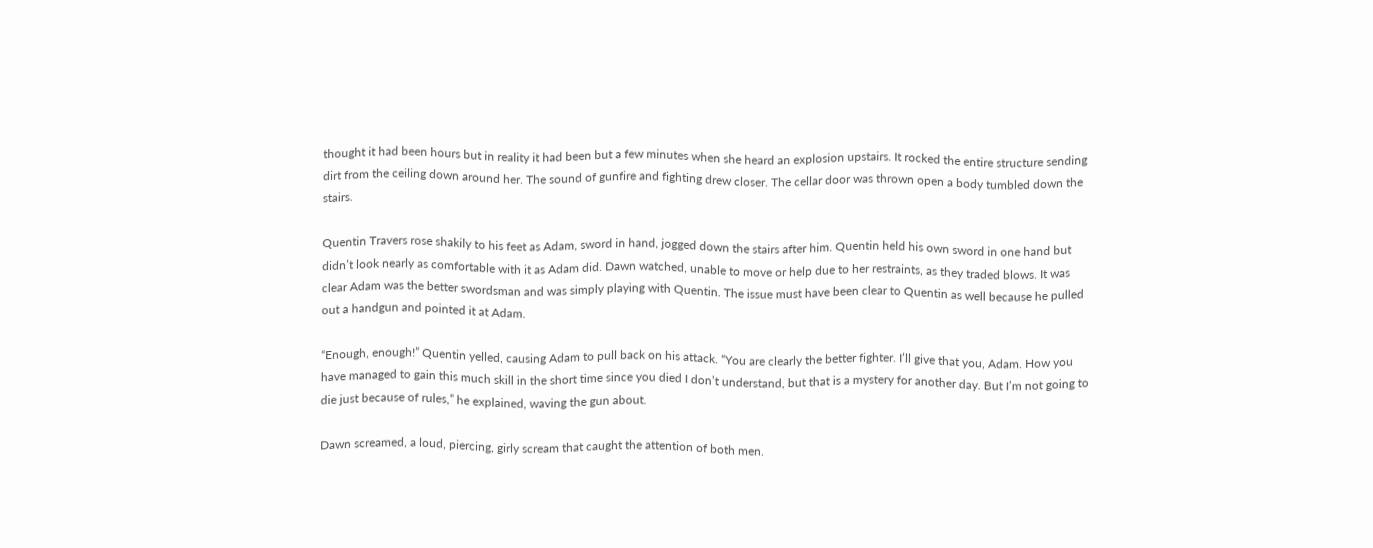thought it had been hours but in reality it had been but a few minutes when she heard an explosion upstairs. It rocked the entire structure sending dirt from the ceiling down around her. The sound of gunfire and fighting drew closer. The cellar door was thrown open a body tumbled down the stairs.

Quentin Travers rose shakily to his feet as Adam, sword in hand, jogged down the stairs after him. Quentin held his own sword in one hand but didn’t look nearly as comfortable with it as Adam did. Dawn watched, unable to move or help due to her restraints, as they traded blows. It was clear Adam was the better swordsman and was simply playing with Quentin. The issue must have been clear to Quentin as well because he pulled out a handgun and pointed it at Adam.

“Enough, enough!” Quentin yelled, causing Adam to pull back on his attack. “You are clearly the better fighter. I’ll give that you, Adam. How you have managed to gain this much skill in the short time since you died I don’t understand, but that is a mystery for another day. But I’m not going to die just because of rules,” he explained, waving the gun about.

Dawn screamed, a loud, piercing, girly scream that caught the attention of both men.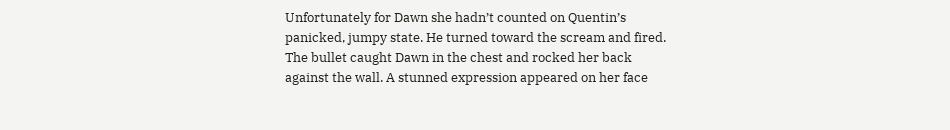Unfortunately for Dawn she hadn’t counted on Quentin’s panicked, jumpy state. He turned toward the scream and fired. The bullet caught Dawn in the chest and rocked her back against the wall. A stunned expression appeared on her face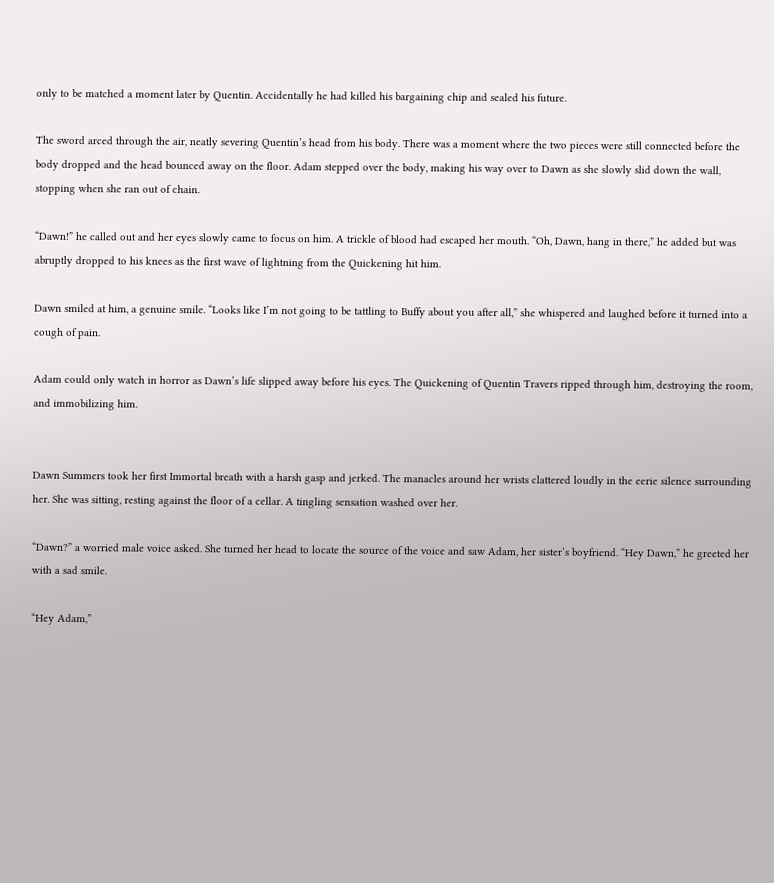only to be matched a moment later by Quentin. Accidentally he had killed his bargaining chip and sealed his future.

The sword arced through the air, neatly severing Quentin’s head from his body. There was a moment where the two pieces were still connected before the body dropped and the head bounced away on the floor. Adam stepped over the body, making his way over to Dawn as she slowly slid down the wall, stopping when she ran out of chain.

“Dawn!” he called out and her eyes slowly came to focus on him. A trickle of blood had escaped her mouth. “Oh, Dawn, hang in there,” he added but was abruptly dropped to his knees as the first wave of lightning from the Quickening hit him.

Dawn smiled at him, a genuine smile. “Looks like I’m not going to be tattling to Buffy about you after all,” she whispered and laughed before it turned into a cough of pain.

Adam could only watch in horror as Dawn’s life slipped away before his eyes. The Quickening of Quentin Travers ripped through him, destroying the room, and immobilizing him.


Dawn Summers took her first Immortal breath with a harsh gasp and jerked. The manacles around her wrists clattered loudly in the eerie silence surrounding her. She was sitting, resting against the floor of a cellar. A tingling sensation washed over her.

“Dawn?” a worried male voice asked. She turned her head to locate the source of the voice and saw Adam, her sister’s boyfriend. “Hey Dawn,” he greeted her with a sad smile.

“Hey Adam,”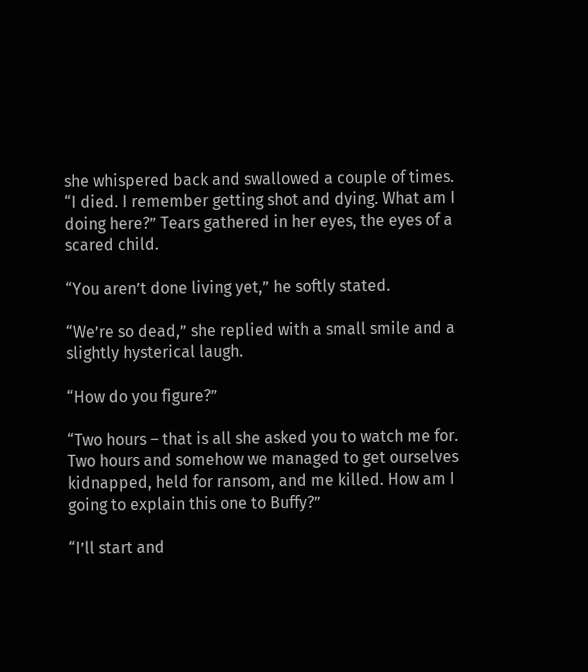she whispered back and swallowed a couple of times. “I died. I remember getting shot and dying. What am I doing here?” Tears gathered in her eyes, the eyes of a scared child.

“You aren’t done living yet,” he softly stated.

“We’re so dead,” she replied with a small smile and a slightly hysterical laugh.

“How do you figure?”

“Two hours – that is all she asked you to watch me for. Two hours and somehow we managed to get ourselves kidnapped, held for ransom, and me killed. How am I going to explain this one to Buffy?”

“I’ll start and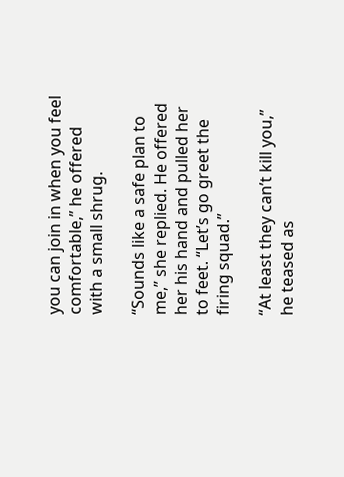you can join in when you feel comfortable,” he offered with a small shrug.

“Sounds like a safe plan to me,” she replied. He offered her his hand and pulled her to feet. “Let’s go greet the firing squad.”

“At least they can’t kill you,” he teased as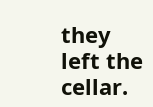they left the cellar.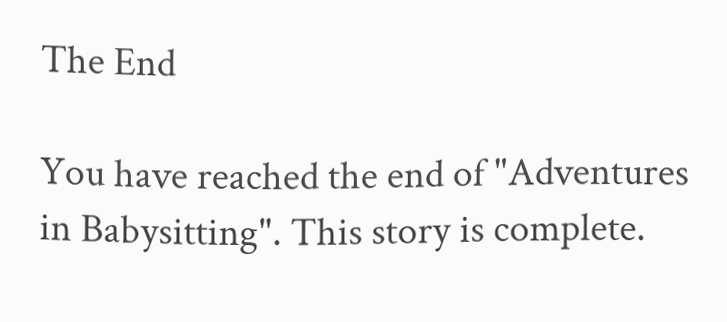The End

You have reached the end of "Adventures in Babysitting". This story is complete.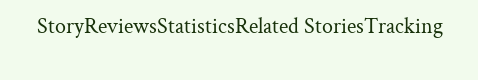StoryReviewsStatisticsRelated StoriesTracking